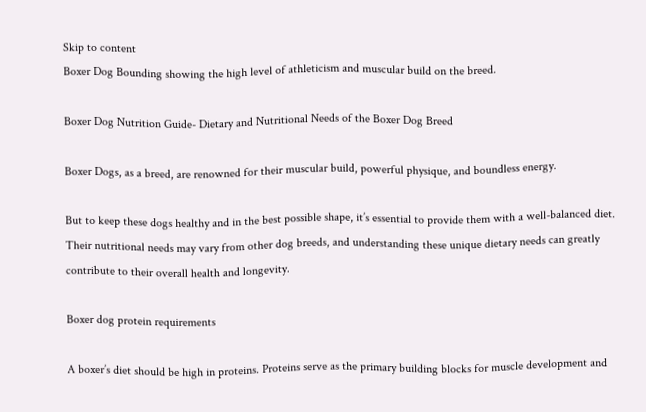Skip to content
Boxer Dog Bounding showing the high level of athleticism and muscular build on the breed.

Boxer Dog Nutrition Guide- Dietary and Nutritional Needs of the Boxer Dog Breed

Boxer Dogs, as a breed, are renowned for their muscular build, powerful physique, and boundless energy.

But to keep these dogs healthy and in the best possible shape, it’s essential to provide them with a well-balanced diet. Their nutritional needs may vary from other dog breeds, and understanding these unique dietary needs can greatly contribute to their overall health and longevity.

Boxer dog protein requirements

A boxer’s diet should be high in proteins. Proteins serve as the primary building blocks for muscle development and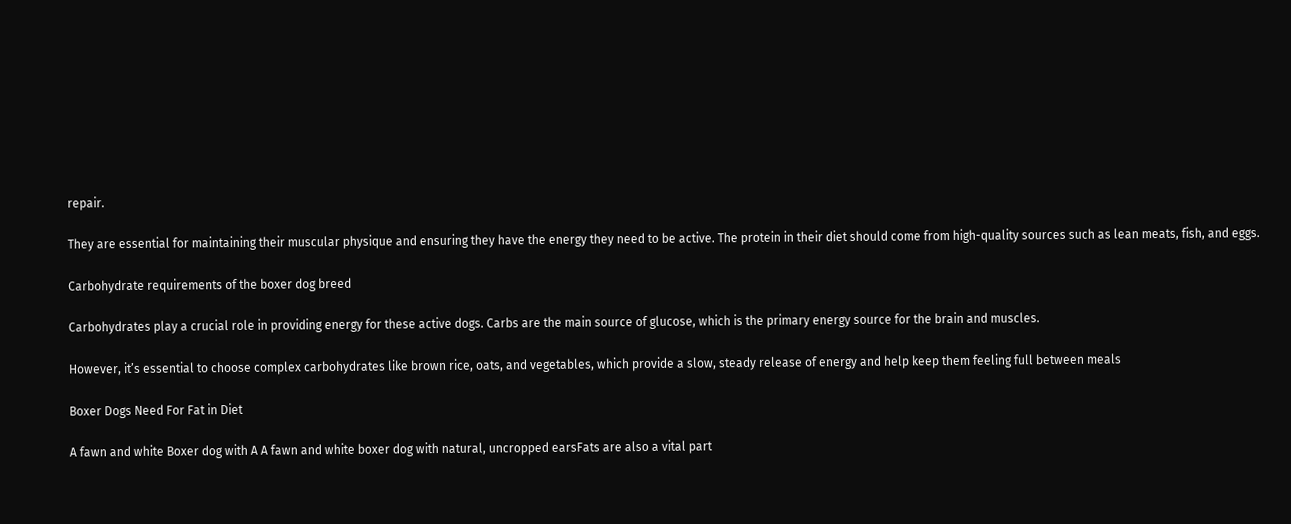repair.

They are essential for maintaining their muscular physique and ensuring they have the energy they need to be active. The protein in their diet should come from high-quality sources such as lean meats, fish, and eggs.

Carbohydrate requirements of the boxer dog breed

Carbohydrates play a crucial role in providing energy for these active dogs. Carbs are the main source of glucose, which is the primary energy source for the brain and muscles.

However, it’s essential to choose complex carbohydrates like brown rice, oats, and vegetables, which provide a slow, steady release of energy and help keep them feeling full between meals

Boxer Dogs Need For Fat in Diet

A fawn and white Boxer dog with A A fawn and white boxer dog with natural, uncropped earsFats are also a vital part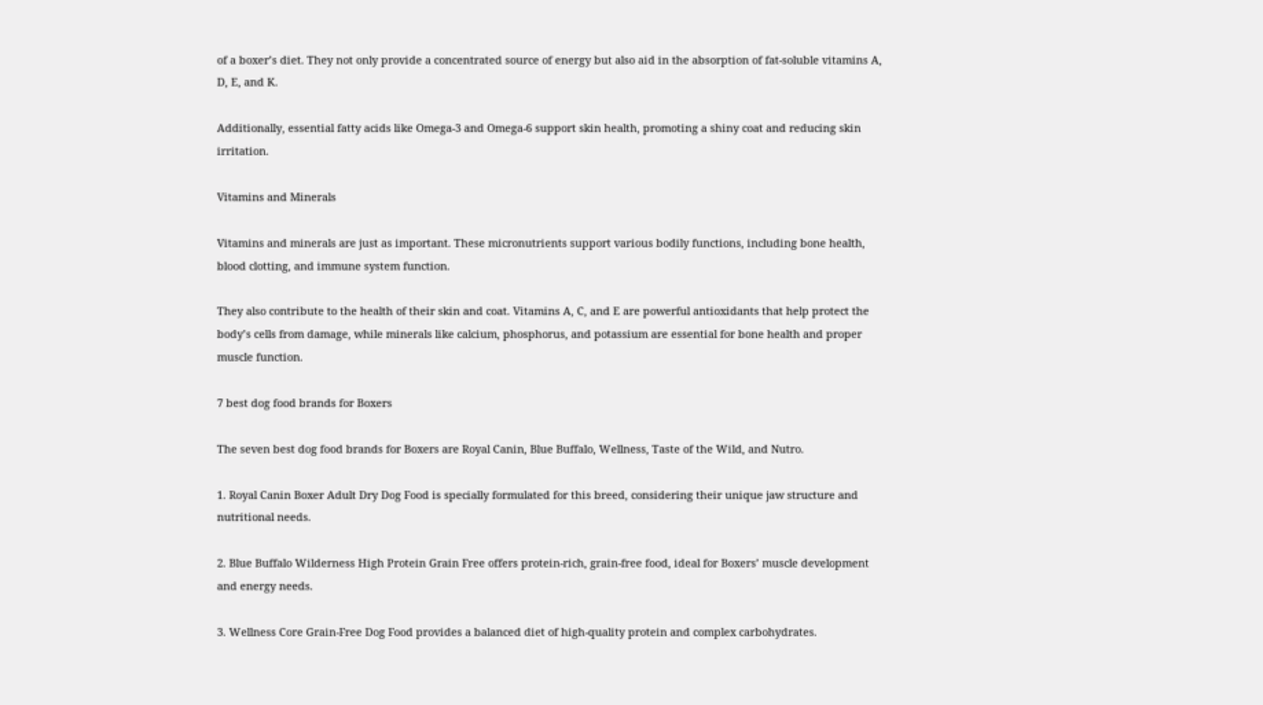of a boxer’s diet. They not only provide a concentrated source of energy but also aid in the absorption of fat-soluble vitamins A, D, E, and K.

Additionally, essential fatty acids like Omega-3 and Omega-6 support skin health, promoting a shiny coat and reducing skin irritation.

Vitamins and Minerals

Vitamins and minerals are just as important. These micronutrients support various bodily functions, including bone health, blood clotting, and immune system function.

They also contribute to the health of their skin and coat. Vitamins A, C, and E are powerful antioxidants that help protect the body’s cells from damage, while minerals like calcium, phosphorus, and potassium are essential for bone health and proper muscle function.

7 best dog food brands for Boxers

The seven best dog food brands for Boxers are Royal Canin, Blue Buffalo, Wellness, Taste of the Wild, and Nutro.

1. Royal Canin Boxer Adult Dry Dog Food is specially formulated for this breed, considering their unique jaw structure and nutritional needs.

2. Blue Buffalo Wilderness High Protein Grain Free offers protein-rich, grain-free food, ideal for Boxers’ muscle development and energy needs.

3. Wellness Core Grain-Free Dog Food provides a balanced diet of high-quality protein and complex carbohydrates.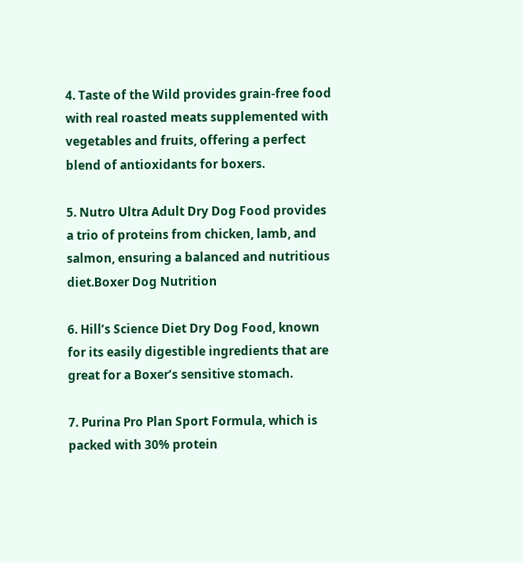4. Taste of the Wild provides grain-free food with real roasted meats supplemented with vegetables and fruits, offering a perfect blend of antioxidants for boxers.

5. Nutro Ultra Adult Dry Dog Food provides a trio of proteins from chicken, lamb, and salmon, ensuring a balanced and nutritious diet.Boxer Dog Nutrition

6. Hill’s Science Diet Dry Dog Food, known for its easily digestible ingredients that are great for a Boxer’s sensitive stomach.

7. Purina Pro Plan Sport Formula, which is packed with 30% protein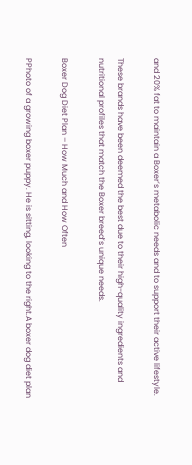and 20% fat to maintain a Boxer’s metabolic needs and to support their active lifestyle.

These brands have been deemed the best due to their high-quality ingredients and nutritional profiles that match the Boxer breed’s unique needs.

Boxer Dog Diet Plan – How Much and How Often

PPhoto of a growing boxer puppy. He is sitting, looking to the right.A boxer dog diet plan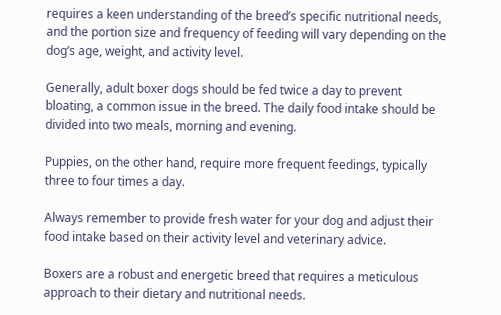requires a keen understanding of the breed’s specific nutritional needs, and the portion size and frequency of feeding will vary depending on the dog’s age, weight, and activity level.

Generally, adult boxer dogs should be fed twice a day to prevent bloating, a common issue in the breed. The daily food intake should be divided into two meals, morning and evening.

Puppies, on the other hand, require more frequent feedings, typically three to four times a day.

Always remember to provide fresh water for your dog and adjust their food intake based on their activity level and veterinary advice.

Boxers are a robust and energetic breed that requires a meticulous approach to their dietary and nutritional needs.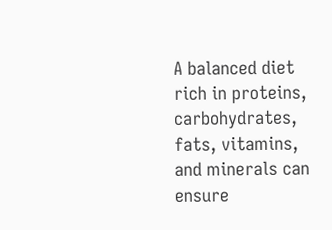A balanced diet rich in proteins, carbohydrates, fats, vitamins, and minerals can ensure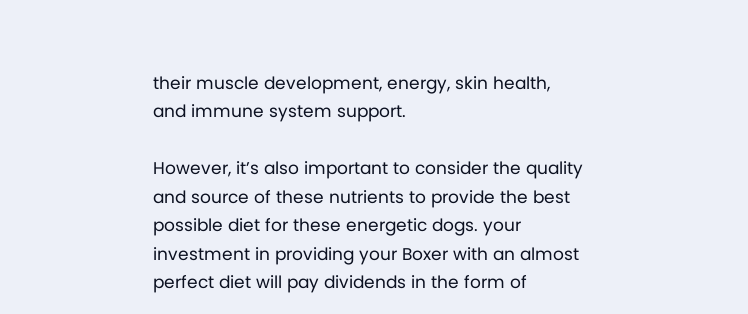their muscle development, energy, skin health, and immune system support.

However, it’s also important to consider the quality and source of these nutrients to provide the best possible diet for these energetic dogs. your investment in providing your Boxer with an almost perfect diet will pay dividends in the form of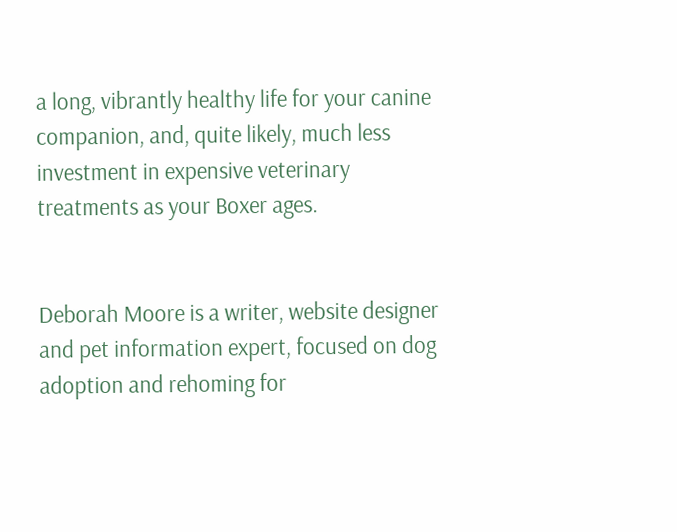a long, vibrantly healthy life for your canine companion, and, quite likely, much less investment in expensive veterinary treatments as your Boxer ages.


Deborah Moore is a writer, website designer and pet information expert, focused on dog adoption and rehoming for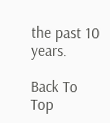the past 10 years.

Back To Top